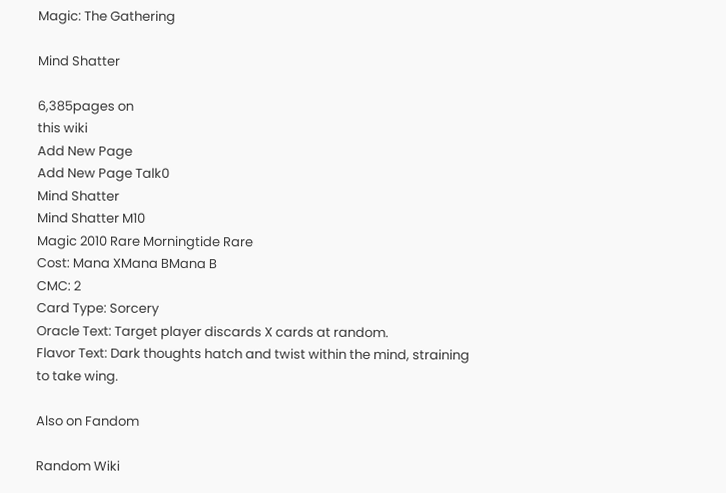Magic: The Gathering

Mind Shatter

6,385pages on
this wiki
Add New Page
Add New Page Talk0
Mind Shatter
Mind Shatter M10
Magic 2010 Rare Morningtide Rare
Cost: Mana XMana BMana B
CMC: 2
Card Type: Sorcery
Oracle Text: Target player discards X cards at random.
Flavor Text: Dark thoughts hatch and twist within the mind, straining to take wing.

Also on Fandom

Random Wiki